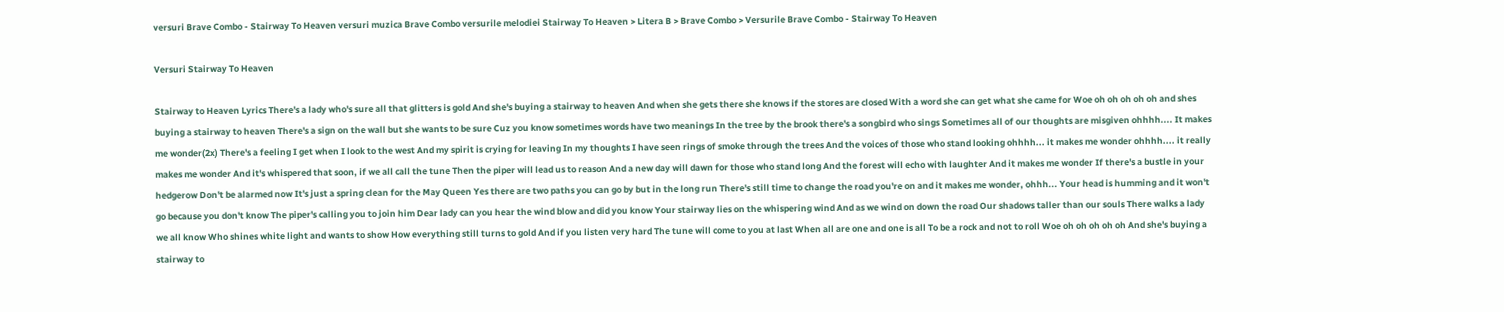versuri Brave Combo - Stairway To Heaven versuri muzica Brave Combo versurile melodiei Stairway To Heaven > Litera B > Brave Combo > Versurile Brave Combo - Stairway To Heaven

Versuri Stairway To Heaven

Stairway to Heaven Lyrics There's a lady who's sure all that glitters is gold And she's buying a stairway to heaven And when she gets there she knows if the stores are closed With a word she can get what she came for Woe oh oh oh oh oh and shes buying a stairway to heaven There's a sign on the wall but she wants to be sure Cuz you know sometimes words have two meanings In the tree by the brook there's a songbird who sings Sometimes all of our thoughts are misgiven ohhhh.... It makes me wonder(2x) There's a feeling I get when I look to the west And my spirit is crying for leaving In my thoughts I have seen rings of smoke through the trees And the voices of those who stand looking ohhhh... it makes me wonder ohhhh.... it really makes me wonder And it's whispered that soon, if we all call the tune Then the piper will lead us to reason And a new day will dawn for those who stand long And the forest will echo with laughter And it makes me wonder If there's a bustle in your hedgerow Don't be alarmed now It's just a spring clean for the May Queen Yes there are two paths you can go by but in the long run There's still time to change the road you're on and it makes me wonder, ohhh... Your head is humming and it won't go because you don't know The piper's calling you to join him Dear lady can you hear the wind blow and did you know Your stairway lies on the whispering wind And as we wind on down the road Our shadows taller than our souls There walks a lady we all know Who shines white light and wants to show How everything still turns to gold And if you listen very hard The tune will come to you at last When all are one and one is all To be a rock and not to roll Woe oh oh oh oh oh And she's buying a stairway to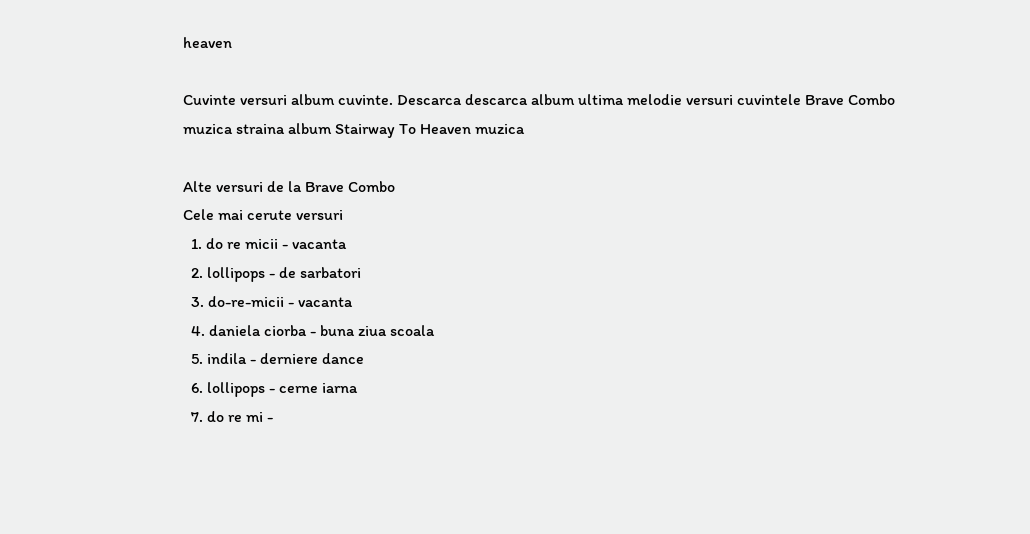heaven

Cuvinte versuri album cuvinte. Descarca descarca album ultima melodie versuri cuvintele Brave Combo muzica straina album Stairway To Heaven muzica

Alte versuri de la Brave Combo
Cele mai cerute versuri
  1. do re micii - vacanta
  2. lollipops - de sarbatori
  3. do-re-micii - vacanta
  4. daniela ciorba - buna ziua scoala
  5. indila - derniere dance
  6. lollipops - cerne iarna
  7. do re mi -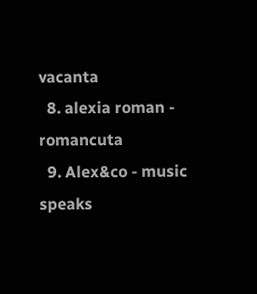vacanta
  8. alexia roman - romancuta
  9. Alex&co - music speaks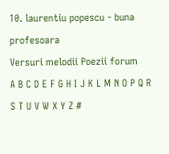10. laurentiu popescu - buna profesoara
Versuri melodii Poezii forum
A B C D E F G H I J K L M N O P Q R S T U V W X Y Z #